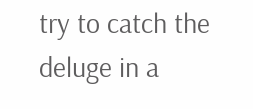try to catch the deluge in a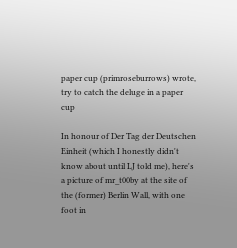paper cup (primroseburrows) wrote,
try to catch the deluge in a paper cup

In honour of Der Tag der Deutschen Einheit (which I honestly didn't know about until LJ told me), here's a picture of mr_t00by at the site of the (former) Berlin Wall, with one foot in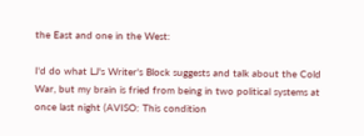the East and one in the West:

I'd do what LJ's Writer's Block suggests and talk about the Cold War, but my brain is fried from being in two political systems at once last night (AVISO: This condition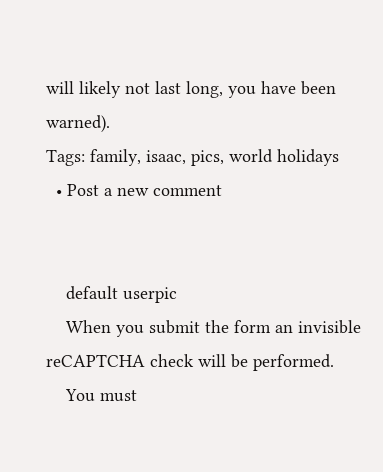will likely not last long, you have been warned).
Tags: family, isaac, pics, world holidays
  • Post a new comment


    default userpic
    When you submit the form an invisible reCAPTCHA check will be performed.
    You must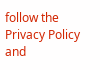follow the Privacy Policy and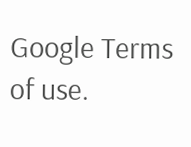Google Terms of use.